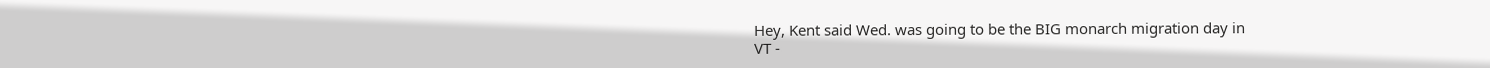Hey, Kent said Wed. was going to be the BIG monarch migration day in
VT -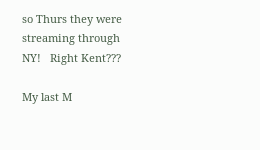so Thurs they were streaming through NY!   Right Kent???

My last M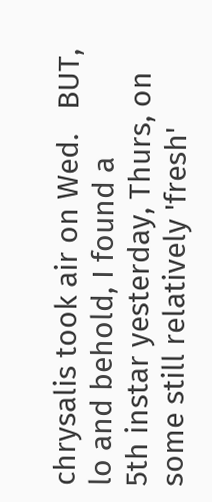chrysalis took air on Wed.   BUT, lo and behold, I found a
5th instar yesterday, Thurs, on some still relatively 'fresh'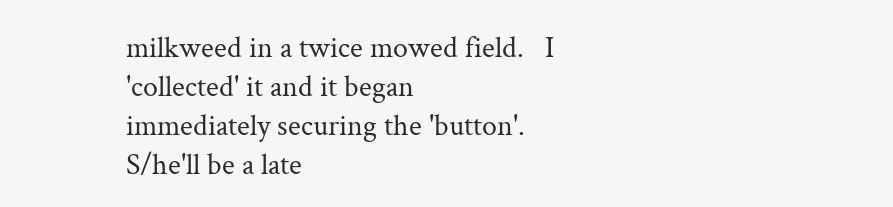milkweed in a twice mowed field.   I 'collected' it and it began
immediately securing the 'button'.  S/he'll be a late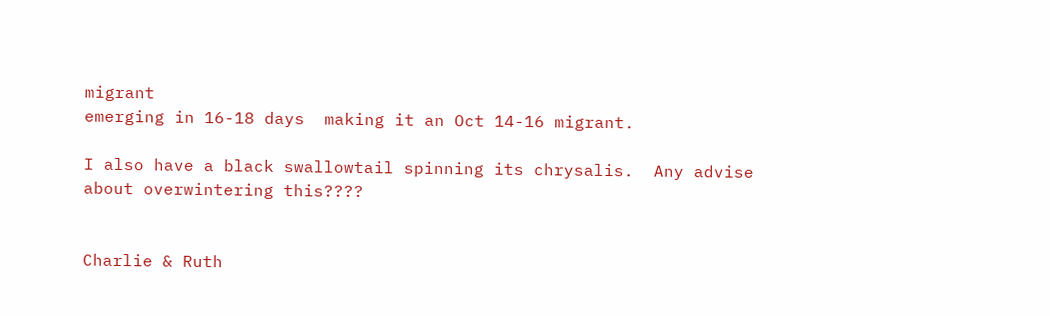migrant
emerging in 16-18 days  making it an Oct 14-16 migrant.

I also have a black swallowtail spinning its chrysalis.  Any advise
about overwintering this????


Charlie & Ruth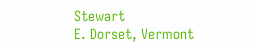Stewart
E. Dorset, Vermont